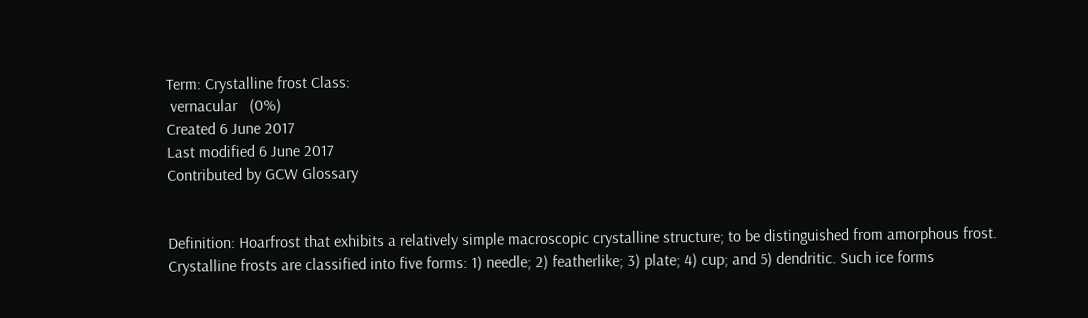Term: Crystalline frost Class:
 vernacular   (0%)
Created 6 June 2017
Last modified 6 June 2017
Contributed by GCW Glossary


Definition: Hoarfrost that exhibits a relatively simple macroscopic crystalline structure; to be distinguished from amorphous frost. Crystalline frosts are classified into five forms: 1) needle; 2) featherlike; 3) plate; 4) cup; and 5) dendritic. Such ice forms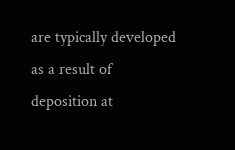are typically developed as a result of deposition at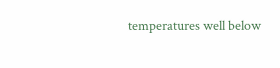temperatures well below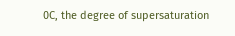0C, the degree of supersaturation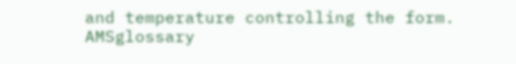and temperature controlling the form.  AMSglossary